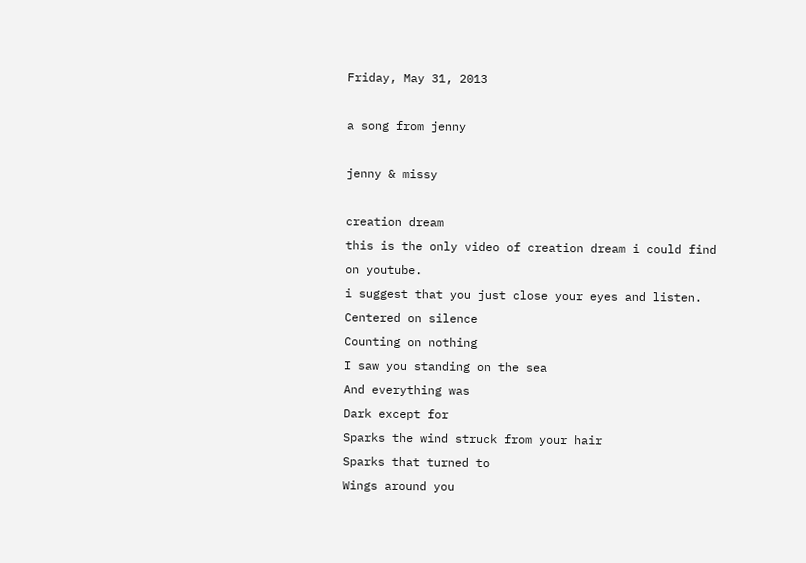Friday, May 31, 2013

a song from jenny

jenny & missy

creation dream
this is the only video of creation dream i could find on youtube.
i suggest that you just close your eyes and listen.
Centered on silence
Counting on nothing
I saw you standing on the sea
And everything was
Dark except for
Sparks the wind struck from your hair
Sparks that turned to
Wings around you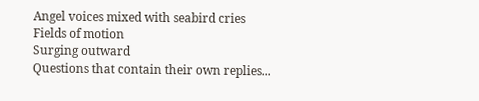Angel voices mixed with seabird cries
Fields of motion
Surging outward
Questions that contain their own replies...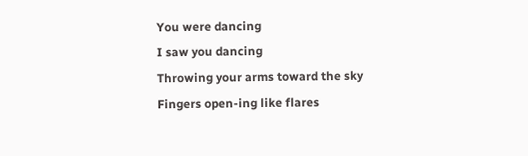You were dancing
I saw you dancing
Throwing your arms toward the sky
Fingers open-ing like flares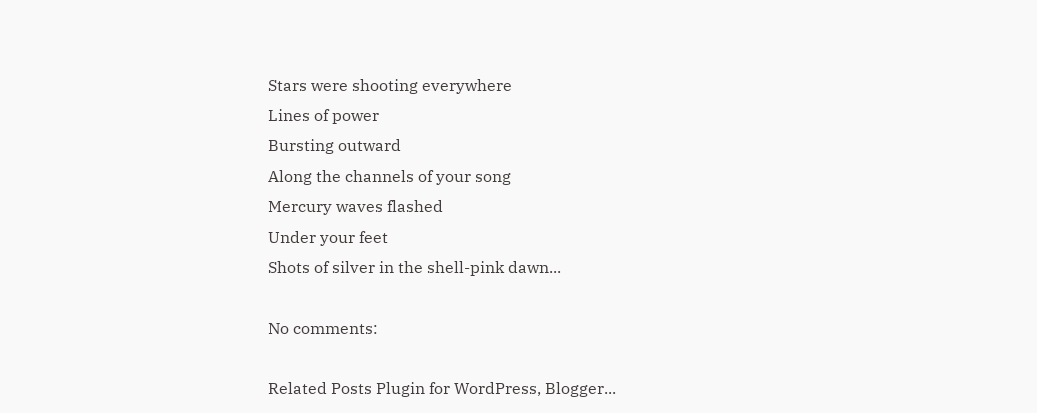Stars were shooting everywhere
Lines of power
Bursting outward
Along the channels of your song
Mercury waves flashed
Under your feet
Shots of silver in the shell-pink dawn...

No comments:

Related Posts Plugin for WordPress, Blogger...